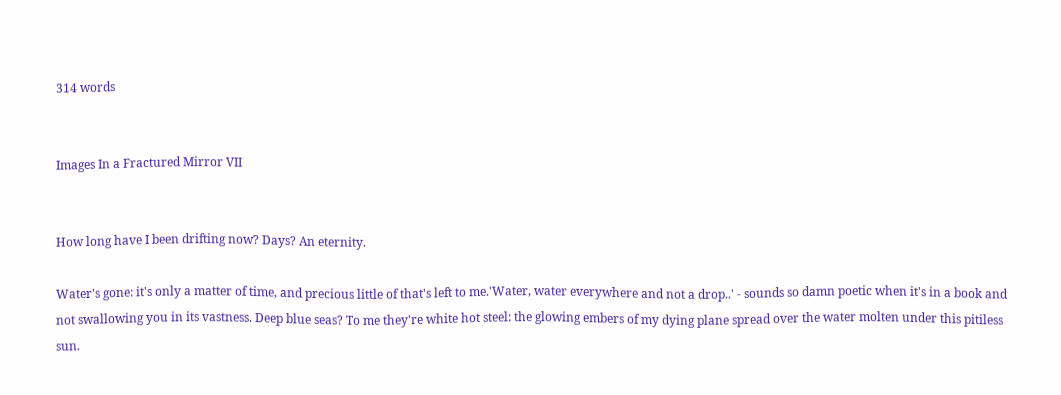314 words


Images In a Fractured Mirror VII


How long have I been drifting now? Days? An eternity.

Water's gone: it's only a matter of time, and precious little of that's left to me.'Water, water everywhere and not a drop..' - sounds so damn poetic when it's in a book and not swallowing you in its vastness. Deep blue seas? To me they're white hot steel: the glowing embers of my dying plane spread over the water molten under this pitiless sun.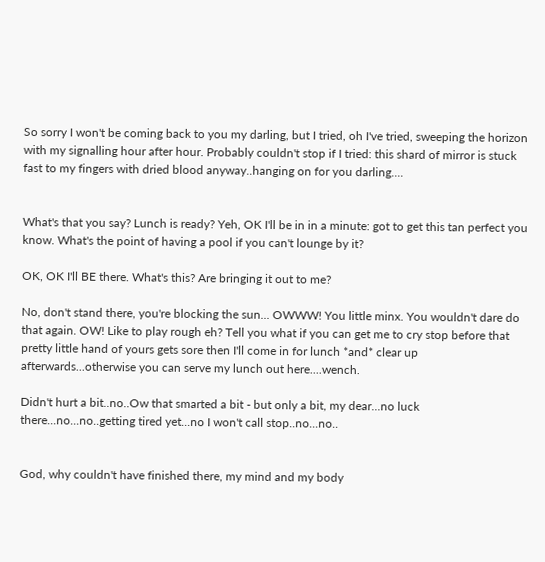So sorry I won't be coming back to you my darling, but I tried, oh I've tried, sweeping the horizon with my signalling hour after hour. Probably couldn't stop if I tried: this shard of mirror is stuck fast to my fingers with dried blood anyway..hanging on for you darling....


What's that you say? Lunch is ready? Yeh, OK I'll be in in a minute: got to get this tan perfect you know. What's the point of having a pool if you can't lounge by it?

OK, OK I'll BE there. What's this? Are bringing it out to me?

No, don't stand there, you're blocking the sun... OWWW! You little minx. You wouldn't dare do that again. OW! Like to play rough eh? Tell you what if you can get me to cry stop before that pretty little hand of yours gets sore then I'll come in for lunch *and* clear up afterwards...otherwise you can serve my lunch out here....wench.

Didn't hurt a bit..no..Ow that smarted a bit - but only a bit, my dear...no luck there...no...no..getting tired yet...no I won't call stop..no...no..


God, why couldn't have finished there, my mind and my body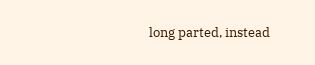long parted, instead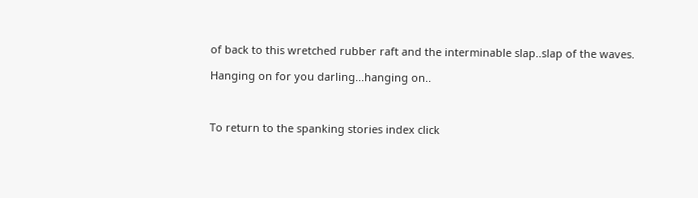of back to this wretched rubber raft and the interminable slap..slap of the waves.

Hanging on for you darling...hanging on..



To return to the spanking stories index click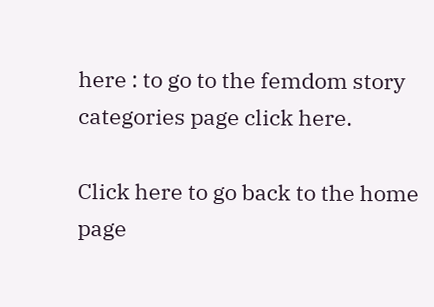here : to go to the femdom story categories page click here.

Click here to go back to the home page